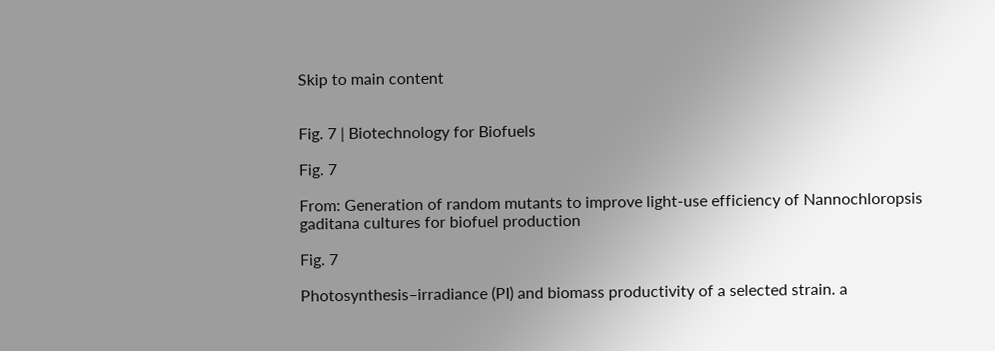Skip to main content


Fig. 7 | Biotechnology for Biofuels

Fig. 7

From: Generation of random mutants to improve light-use efficiency of Nannochloropsis gaditana cultures for biofuel production

Fig. 7

Photosynthesis–irradiance (PI) and biomass productivity of a selected strain. a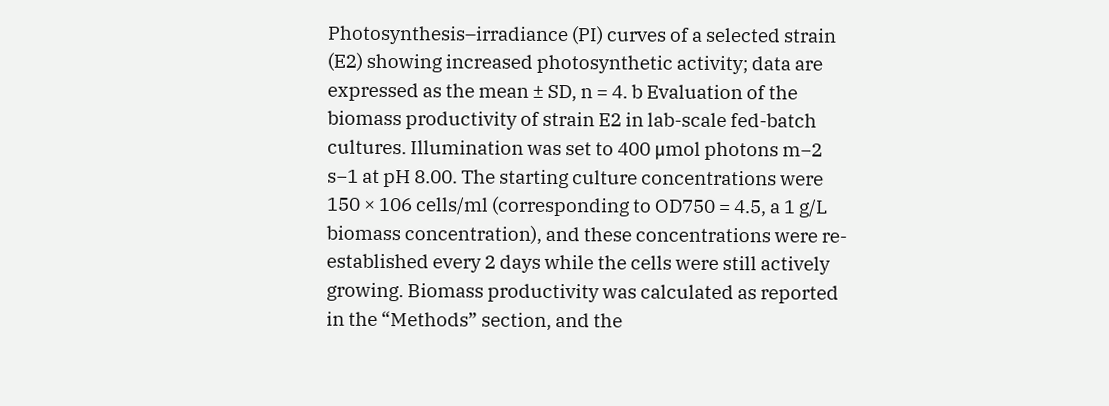Photosynthesis–irradiance (PI) curves of a selected strain (E2) showing increased photosynthetic activity; data are expressed as the mean ± SD, n = 4. b Evaluation of the biomass productivity of strain E2 in lab-scale fed-batch cultures. Illumination was set to 400 μmol photons m−2 s−1 at pH 8.00. The starting culture concentrations were 150 × 106 cells/ml (corresponding to OD750 = 4.5, a 1 g/L biomass concentration), and these concentrations were re-established every 2 days while the cells were still actively growing. Biomass productivity was calculated as reported in the “Methods” section, and the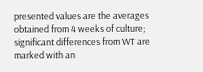presented values are the averages obtained from 4 weeks of culture; significant differences from WT are marked with an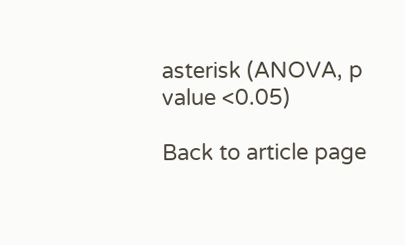asterisk (ANOVA, p value <0.05)

Back to article page